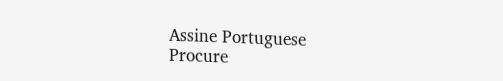Assine Portuguese
Procure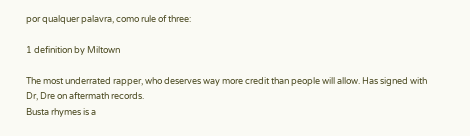por qualquer palavra, como rule of three:

1 definition by Miltown

The most underrated rapper, who deserves way more credit than people will allow. Has signed with Dr, Dre on aftermath records.
Busta rhymes is a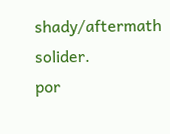shady/aftermath solider.
por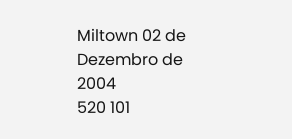Miltown 02 de Dezembro de 2004
520 101